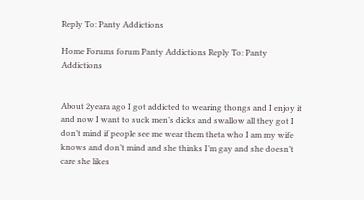Reply To: Panty Addictions

Home Forums forum Panty Addictions Reply To: Panty Addictions


About 2yeara ago I got addicted to wearing thongs and I enjoy it and now I want to suck men’s dicks and swallow all they got I don’t mind if people see me wear them theta who I am my wife knows and don’t mind and she thinks I’m gay and she doesn’t care she likes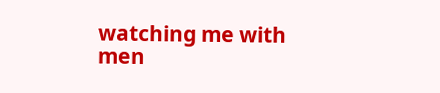watching me with men